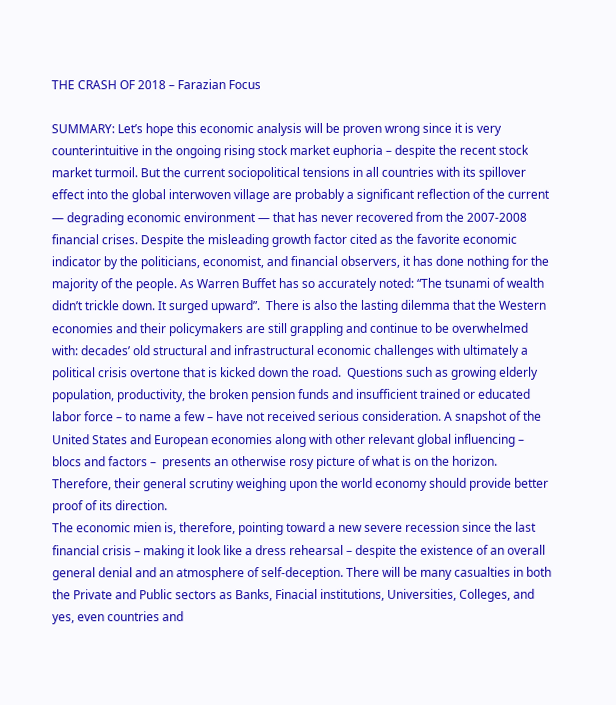THE CRASH OF 2018 – Farazian Focus

SUMMARY: Let’s hope this economic analysis will be proven wrong since it is very counterintuitive in the ongoing rising stock market euphoria – despite the recent stock market turmoil. But the current sociopolitical tensions in all countries with its spillover effect into the global interwoven village are probably a significant reflection of the current — degrading economic environment — that has never recovered from the 2007-2008 financial crises. Despite the misleading growth factor cited as the favorite economic indicator by the politicians, economist, and financial observers, it has done nothing for the majority of the people. As Warren Buffet has so accurately noted: “The tsunami of wealth didn’t trickle down. It surged upward”.  There is also the lasting dilemma that the Western economies and their policymakers are still grappling and continue to be overwhelmed with: decades’ old structural and infrastructural economic challenges with ultimately a political crisis overtone that is kicked down the road.  Questions such as growing elderly population, productivity, the broken pension funds and insufficient trained or educated labor force – to name a few – have not received serious consideration. A snapshot of the United States and European economies along with other relevant global influencing – blocs and factors –  presents an otherwise rosy picture of what is on the horizon. Therefore, their general scrutiny weighing upon the world economy should provide better proof of its direction.
The economic mien is, therefore, pointing toward a new severe recession since the last financial crisis – making it look like a dress rehearsal – despite the existence of an overall general denial and an atmosphere of self-deception. There will be many casualties in both the Private and Public sectors as Banks, Finacial institutions, Universities, Colleges, and yes, even countries and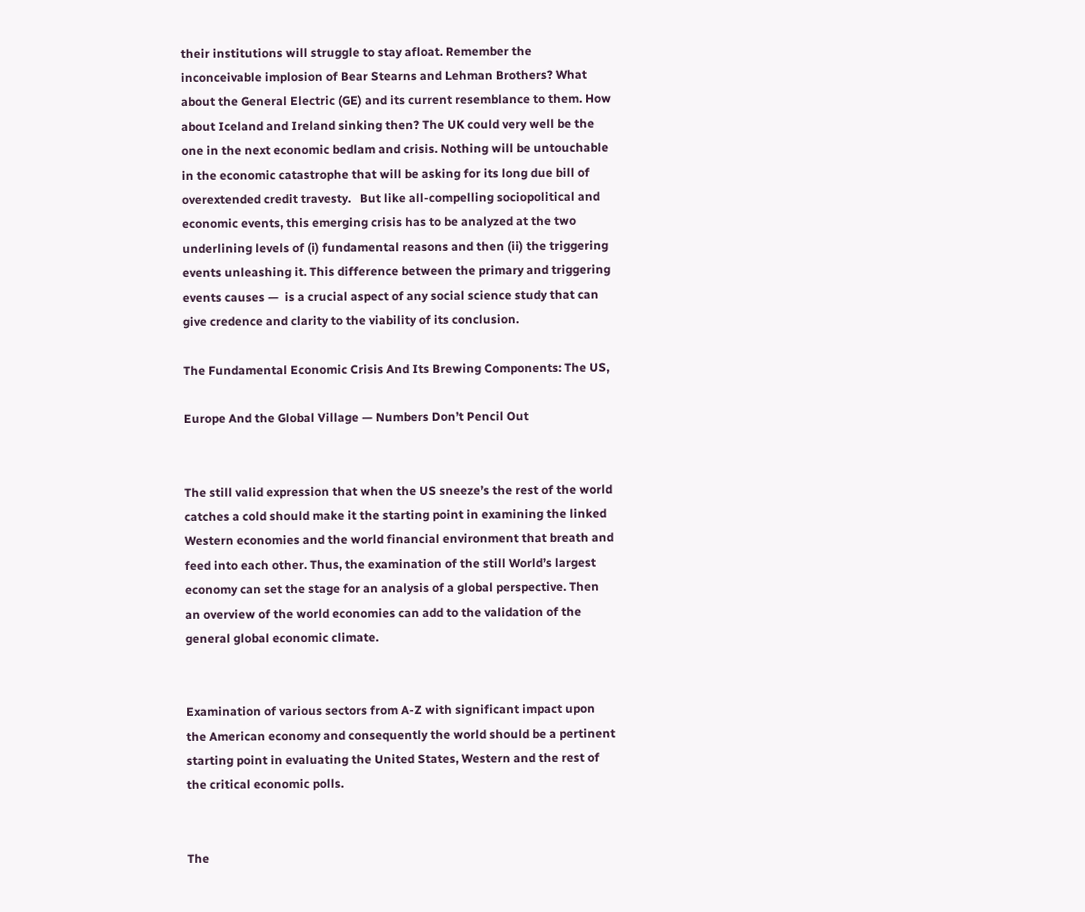their institutions will struggle to stay afloat. Remember the inconceivable implosion of Bear Stearns and Lehman Brothers? What about the General Electric (GE) and its current resemblance to them. How about Iceland and Ireland sinking then? The UK could very well be the one in the next economic bedlam and crisis. Nothing will be untouchable in the economic catastrophe that will be asking for its long due bill of overextended credit travesty.   But like all-compelling sociopolitical and economic events, this emerging crisis has to be analyzed at the two underlining levels of (i) fundamental reasons and then (ii) the triggering events unleashing it. This difference between the primary and triggering events causes —  is a crucial aspect of any social science study that can give credence and clarity to the viability of its conclusion.

The Fundamental Economic Crisis And Its Brewing Components: The US,

Europe And the Global Village — Numbers Don’t Pencil Out


The still valid expression that when the US sneeze’s the rest of the world catches a cold should make it the starting point in examining the linked Western economies and the world financial environment that breath and feed into each other. Thus, the examination of the still World’s largest economy can set the stage for an analysis of a global perspective. Then an overview of the world economies can add to the validation of the general global economic climate.


Examination of various sectors from A-Z with significant impact upon the American economy and consequently the world should be a pertinent starting point in evaluating the United States, Western and the rest of the critical economic polls.


The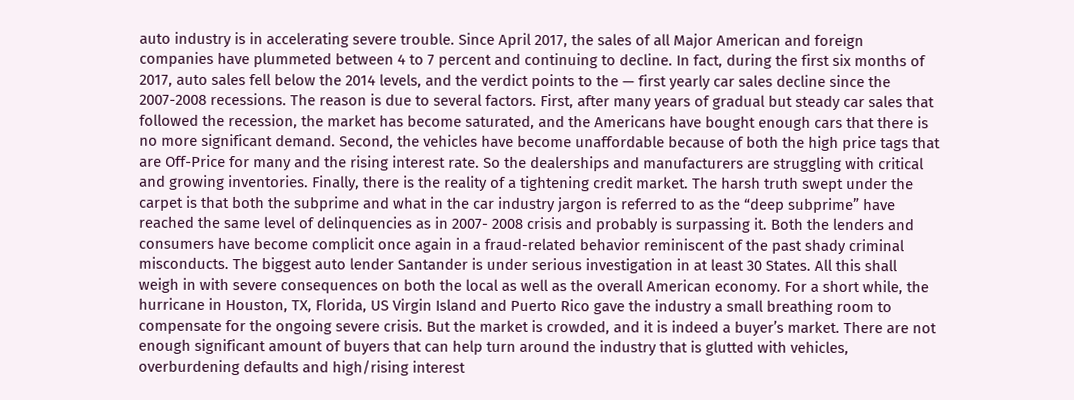auto industry is in accelerating severe trouble. Since April 2017, the sales of all Major American and foreign companies have plummeted between 4 to 7 percent and continuing to decline. In fact, during the first six months of 2017, auto sales fell below the 2014 levels, and the verdict points to the — first yearly car sales decline since the 2007-2008 recessions. The reason is due to several factors. First, after many years of gradual but steady car sales that followed the recession, the market has become saturated, and the Americans have bought enough cars that there is no more significant demand. Second, the vehicles have become unaffordable because of both the high price tags that are Off-Price for many and the rising interest rate. So the dealerships and manufacturers are struggling with critical and growing inventories. Finally, there is the reality of a tightening credit market. The harsh truth swept under the carpet is that both the subprime and what in the car industry jargon is referred to as the “deep subprime” have reached the same level of delinquencies as in 2007- 2008 crisis and probably is surpassing it. Both the lenders and consumers have become complicit once again in a fraud-related behavior reminiscent of the past shady criminal misconducts. The biggest auto lender Santander is under serious investigation in at least 30 States. All this shall weigh in with severe consequences on both the local as well as the overall American economy. For a short while, the hurricane in Houston, TX, Florida, US Virgin Island and Puerto Rico gave the industry a small breathing room to compensate for the ongoing severe crisis. But the market is crowded, and it is indeed a buyer’s market. There are not enough significant amount of buyers that can help turn around the industry that is glutted with vehicles, overburdening defaults and high/rising interest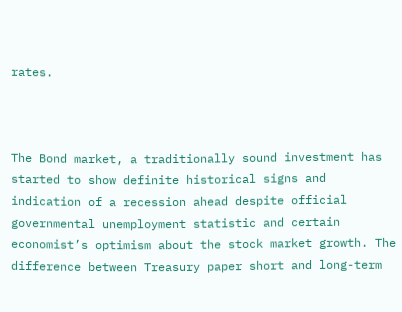rates.



The Bond market, a traditionally sound investment has started to show definite historical signs and indication of a recession ahead despite official governmental unemployment statistic and certain economist’s optimism about the stock market growth. The difference between Treasury paper short and long-term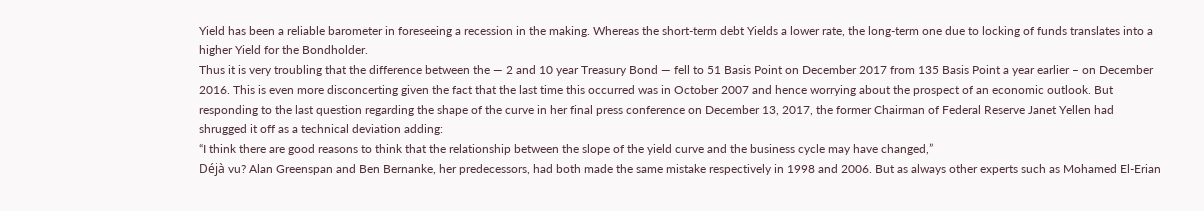Yield has been a reliable barometer in foreseeing a recession in the making. Whereas the short-term debt Yields a lower rate, the long-term one due to locking of funds translates into a higher Yield for the Bondholder.
Thus it is very troubling that the difference between the — 2 and 10 year Treasury Bond — fell to 51 Basis Point on December 2017 from 135 Basis Point a year earlier – on December 2016. This is even more disconcerting given the fact that the last time this occurred was in October 2007 and hence worrying about the prospect of an economic outlook. But responding to the last question regarding the shape of the curve in her final press conference on December 13, 2017, the former Chairman of Federal Reserve Janet Yellen had shrugged it off as a technical deviation adding:
“I think there are good reasons to think that the relationship between the slope of the yield curve and the business cycle may have changed,”
Déjà vu? Alan Greenspan and Ben Bernanke, her predecessors, had both made the same mistake respectively in 1998 and 2006. But as always other experts such as Mohamed El-Erian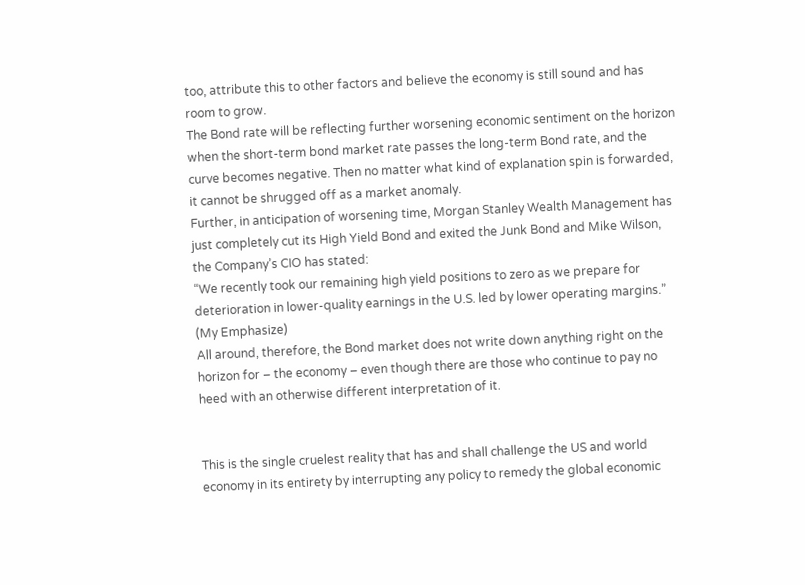too, attribute this to other factors and believe the economy is still sound and has room to grow.
The Bond rate will be reflecting further worsening economic sentiment on the horizon when the short-term bond market rate passes the long-term Bond rate, and the curve becomes negative. Then no matter what kind of explanation spin is forwarded, it cannot be shrugged off as a market anomaly.
Further, in anticipation of worsening time, Morgan Stanley Wealth Management has just completely cut its High Yield Bond and exited the Junk Bond and Mike Wilson, the Company’s CIO has stated:
“We recently took our remaining high yield positions to zero as we prepare for deterioration in lower-quality earnings in the U.S. led by lower operating margins.” (My Emphasize)
All around, therefore, the Bond market does not write down anything right on the horizon for – the economy – even though there are those who continue to pay no heed with an otherwise different interpretation of it.


This is the single cruelest reality that has and shall challenge the US and world economy in its entirety by interrupting any policy to remedy the global economic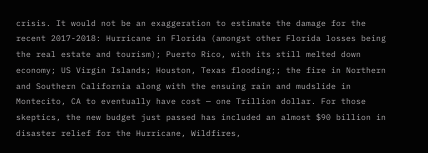crisis. It would not be an exaggeration to estimate the damage for the recent 2017-2018: Hurricane in Florida (amongst other Florida losses being the real estate and tourism); Puerto Rico, with its still melted down economy; US Virgin Islands; Houston, Texas flooding;; the fire in Northern and Southern California along with the ensuing rain and mudslide in Montecito, CA to eventually have cost — one Trillion dollar. For those skeptics, the new budget just passed has included an almost $90 billion in disaster relief for the Hurricane, Wildfires,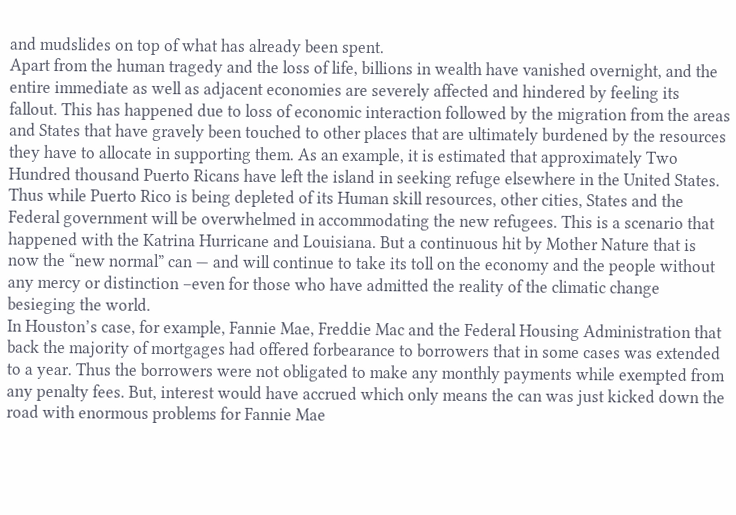and mudslides on top of what has already been spent.
Apart from the human tragedy and the loss of life, billions in wealth have vanished overnight, and the entire immediate as well as adjacent economies are severely affected and hindered by feeling its fallout. This has happened due to loss of economic interaction followed by the migration from the areas and States that have gravely been touched to other places that are ultimately burdened by the resources they have to allocate in supporting them. As an example, it is estimated that approximately Two Hundred thousand Puerto Ricans have left the island in seeking refuge elsewhere in the United States. Thus while Puerto Rico is being depleted of its Human skill resources, other cities, States and the Federal government will be overwhelmed in accommodating the new refugees. This is a scenario that happened with the Katrina Hurricane and Louisiana. But a continuous hit by Mother Nature that is now the “new normal” can — and will continue to take its toll on the economy and the people without any mercy or distinction –even for those who have admitted the reality of the climatic change besieging the world.
In Houston’s case, for example, Fannie Mae, Freddie Mac and the Federal Housing Administration that back the majority of mortgages had offered forbearance to borrowers that in some cases was extended to a year. Thus the borrowers were not obligated to make any monthly payments while exempted from any penalty fees. But, interest would have accrued which only means the can was just kicked down the road with enormous problems for Fannie Mae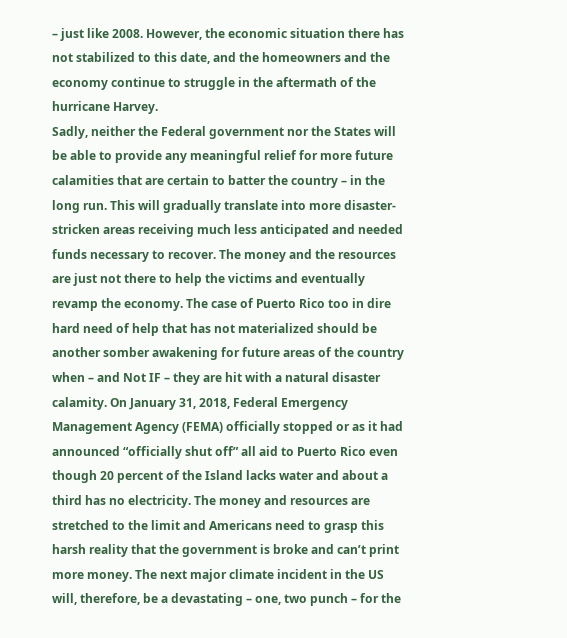– just like 2008. However, the economic situation there has not stabilized to this date, and the homeowners and the economy continue to struggle in the aftermath of the hurricane Harvey.
Sadly, neither the Federal government nor the States will be able to provide any meaningful relief for more future calamities that are certain to batter the country – in the long run. This will gradually translate into more disaster-stricken areas receiving much less anticipated and needed funds necessary to recover. The money and the resources are just not there to help the victims and eventually revamp the economy. The case of Puerto Rico too in dire hard need of help that has not materialized should be another somber awakening for future areas of the country when – and Not IF – they are hit with a natural disaster calamity. On January 31, 2018, Federal Emergency Management Agency (FEMA) officially stopped or as it had announced “officially shut off” all aid to Puerto Rico even though 20 percent of the Island lacks water and about a third has no electricity. The money and resources are stretched to the limit and Americans need to grasp this harsh reality that the government is broke and can’t print more money. The next major climate incident in the US will, therefore, be a devastating – one, two punch – for the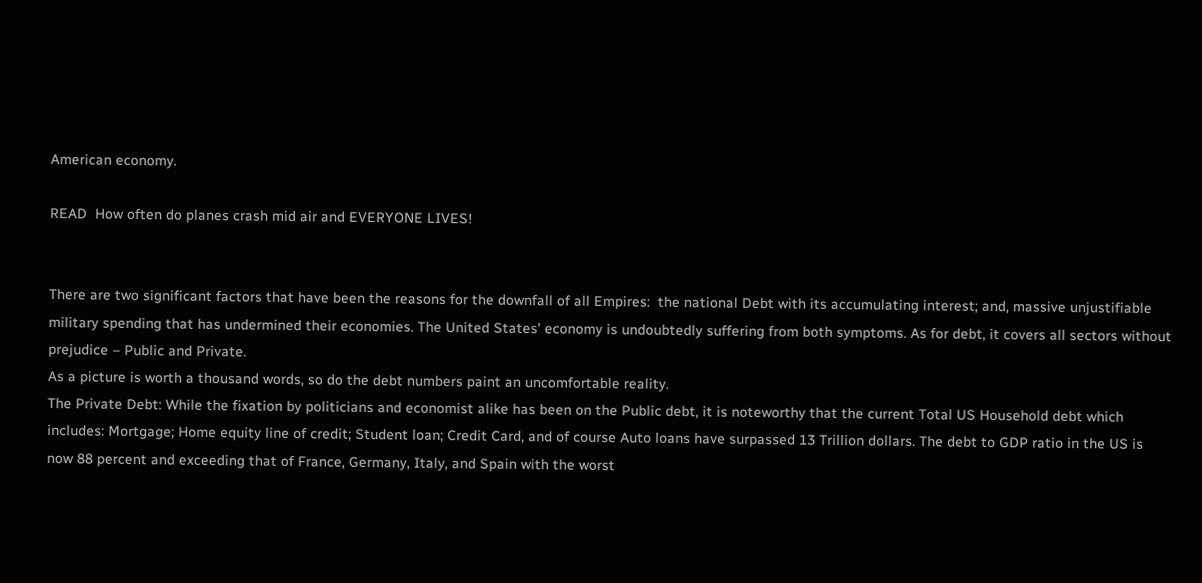American economy.

READ  How often do planes crash mid air and EVERYONE LIVES!


There are two significant factors that have been the reasons for the downfall of all Empires:  the national Debt with its accumulating interest; and, massive unjustifiable military spending that has undermined their economies. The United States’ economy is undoubtedly suffering from both symptoms. As for debt, it covers all sectors without prejudice – Public and Private.
As a picture is worth a thousand words, so do the debt numbers paint an uncomfortable reality.
The Private Debt: While the fixation by politicians and economist alike has been on the Public debt, it is noteworthy that the current Total US Household debt which includes: Mortgage; Home equity line of credit; Student loan; Credit Card, and of course Auto loans have surpassed 13 Trillion dollars. The debt to GDP ratio in the US is now 88 percent and exceeding that of France, Germany, Italy, and Spain with the worst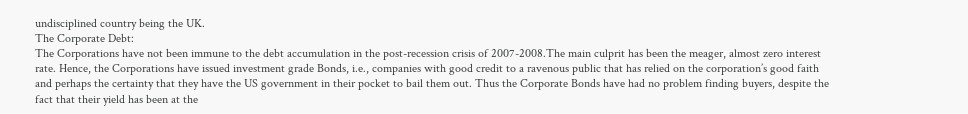undisciplined country being the UK.
The Corporate Debt:
The Corporations have not been immune to the debt accumulation in the post-recession crisis of 2007-2008.The main culprit has been the meager, almost zero interest rate. Hence, the Corporations have issued investment grade Bonds, i.e., companies with good credit to a ravenous public that has relied on the corporation’s good faith and perhaps the certainty that they have the US government in their pocket to bail them out. Thus the Corporate Bonds have had no problem finding buyers, despite the fact that their yield has been at the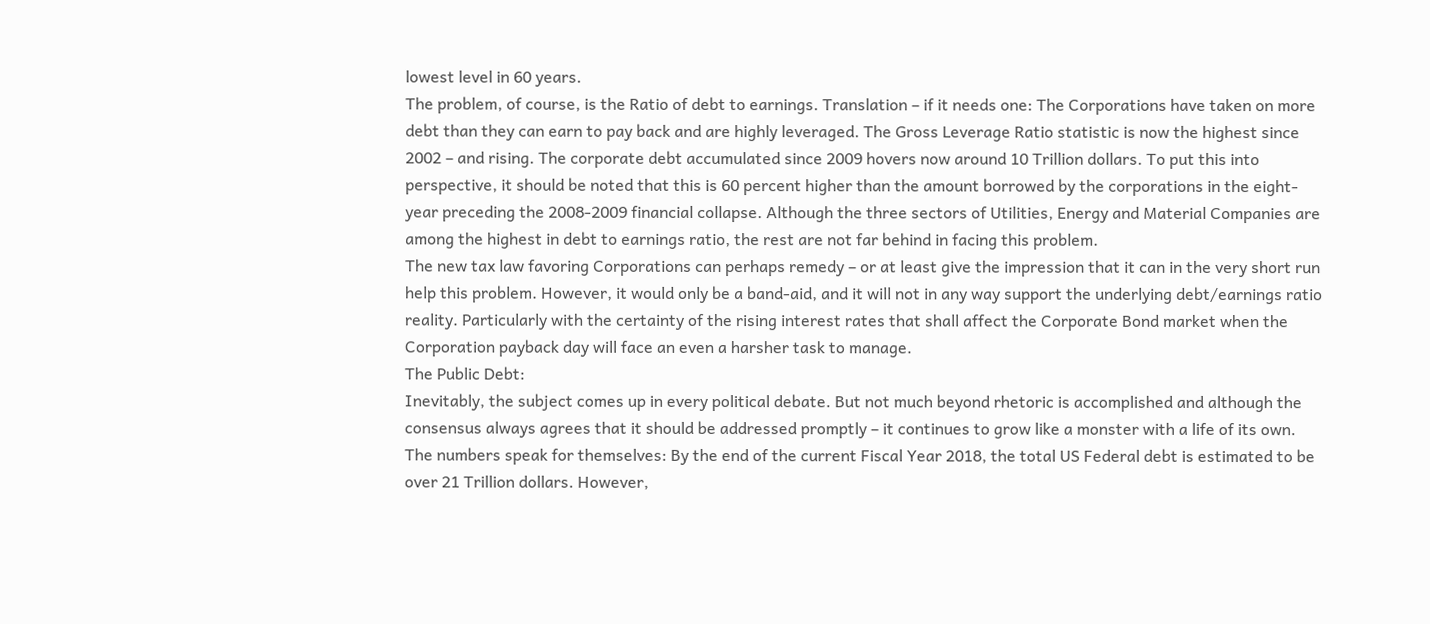lowest level in 60 years.
The problem, of course, is the Ratio of debt to earnings. Translation – if it needs one: The Corporations have taken on more debt than they can earn to pay back and are highly leveraged. The Gross Leverage Ratio statistic is now the highest since 2002 – and rising. The corporate debt accumulated since 2009 hovers now around 10 Trillion dollars. To put this into perspective, it should be noted that this is 60 percent higher than the amount borrowed by the corporations in the eight-year preceding the 2008-2009 financial collapse. Although the three sectors of Utilities, Energy and Material Companies are among the highest in debt to earnings ratio, the rest are not far behind in facing this problem.
The new tax law favoring Corporations can perhaps remedy – or at least give the impression that it can in the very short run help this problem. However, it would only be a band-aid, and it will not in any way support the underlying debt/earnings ratio reality. Particularly with the certainty of the rising interest rates that shall affect the Corporate Bond market when the Corporation payback day will face an even a harsher task to manage.
The Public Debt:
Inevitably, the subject comes up in every political debate. But not much beyond rhetoric is accomplished and although the consensus always agrees that it should be addressed promptly – it continues to grow like a monster with a life of its own. The numbers speak for themselves: By the end of the current Fiscal Year 2018, the total US Federal debt is estimated to be over 21 Trillion dollars. However,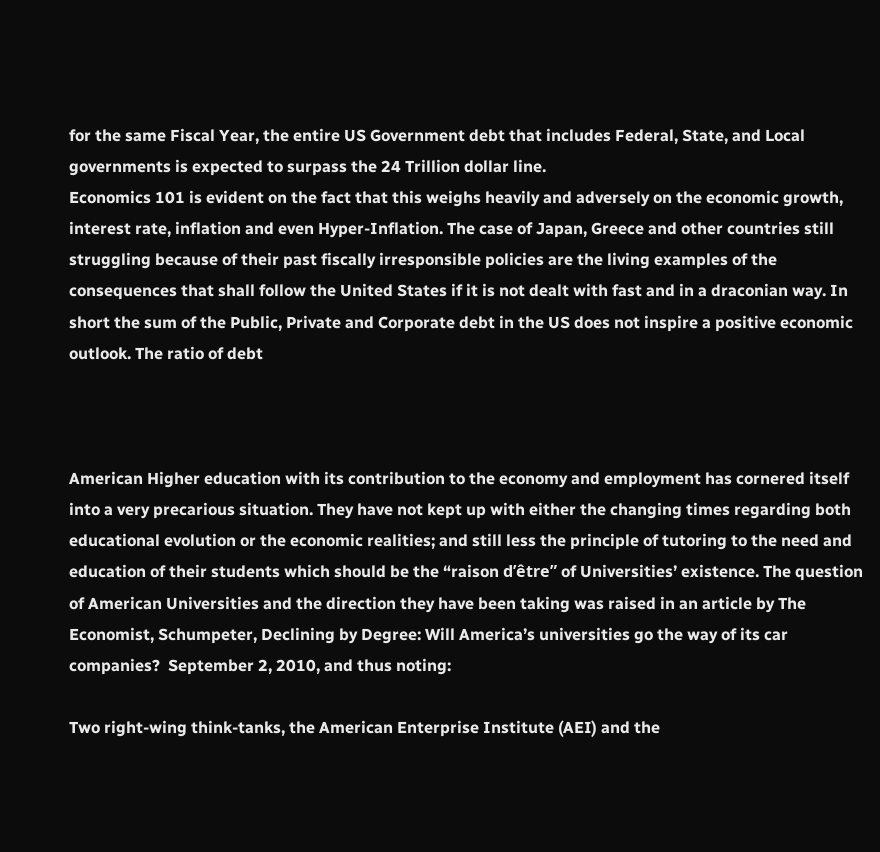for the same Fiscal Year, the entire US Government debt that includes Federal, State, and Local governments is expected to surpass the 24 Trillion dollar line.
Economics 101 is evident on the fact that this weighs heavily and adversely on the economic growth, interest rate, inflation and even Hyper-Inflation. The case of Japan, Greece and other countries still struggling because of their past fiscally irresponsible policies are the living examples of the consequences that shall follow the United States if it is not dealt with fast and in a draconian way. In short the sum of the Public, Private and Corporate debt in the US does not inspire a positive economic outlook. The ratio of debt



American Higher education with its contribution to the economy and employment has cornered itself into a very precarious situation. They have not kept up with either the changing times regarding both educational evolution or the economic realities; and still less the principle of tutoring to the need and education of their students which should be the “raison d’être” of Universities’ existence. The question of American Universities and the direction they have been taking was raised in an article by The Economist, Schumpeter, Declining by Degree: Will America’s universities go the way of its car companies?  September 2, 2010, and thus noting:

Two right-wing think-tanks, the American Enterprise Institute (AEI) and the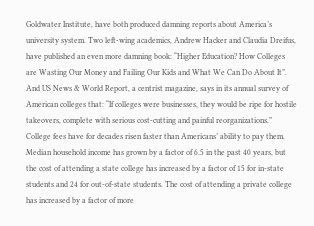Goldwater Institute, have both produced damning reports about America’s university system. Two left-wing academics, Andrew Hacker and Claudia Dreifus, have published an even more damning book: “Higher Education? How Colleges are Wasting Our Money and Failing Our Kids and What We Can Do About It”. And US News & World Report, a centrist magazine, says in its annual survey of American colleges that: “If colleges were businesses, they would be ripe for hostile takeovers, complete with serious cost-cutting and painful reorganizations.”
College fees have for decades risen faster than Americans’ ability to pay them. Median household income has grown by a factor of 6.5 in the past 40 years, but the cost of attending a state college has increased by a factor of 15 for in-state students and 24 for out-of-state students. The cost of attending a private college has increased by a factor of more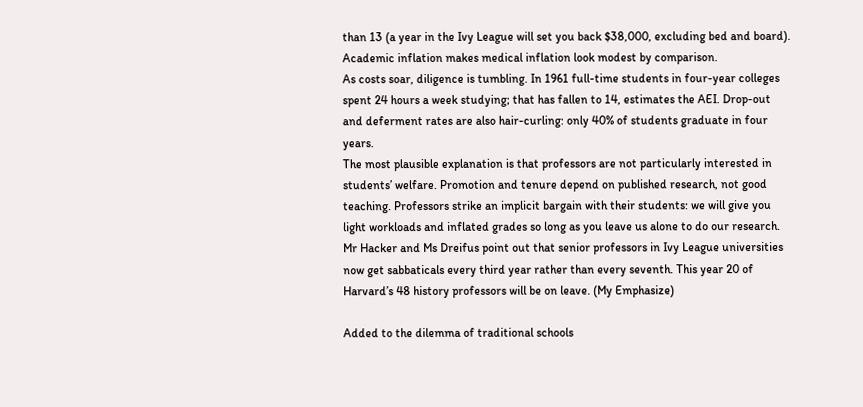than 13 (a year in the Ivy League will set you back $38,000, excluding bed and board). Academic inflation makes medical inflation look modest by comparison.
As costs soar, diligence is tumbling. In 1961 full-time students in four-year colleges spent 24 hours a week studying; that has fallen to 14, estimates the AEI. Drop-out and deferment rates are also hair-curling: only 40% of students graduate in four years.
The most plausible explanation is that professors are not particularly interested in students’ welfare. Promotion and tenure depend on published research, not good teaching. Professors strike an implicit bargain with their students: we will give you light workloads and inflated grades so long as you leave us alone to do our research. Mr Hacker and Ms Dreifus point out that senior professors in Ivy League universities now get sabbaticals every third year rather than every seventh. This year 20 of Harvard’s 48 history professors will be on leave. (My Emphasize)

Added to the dilemma of traditional schools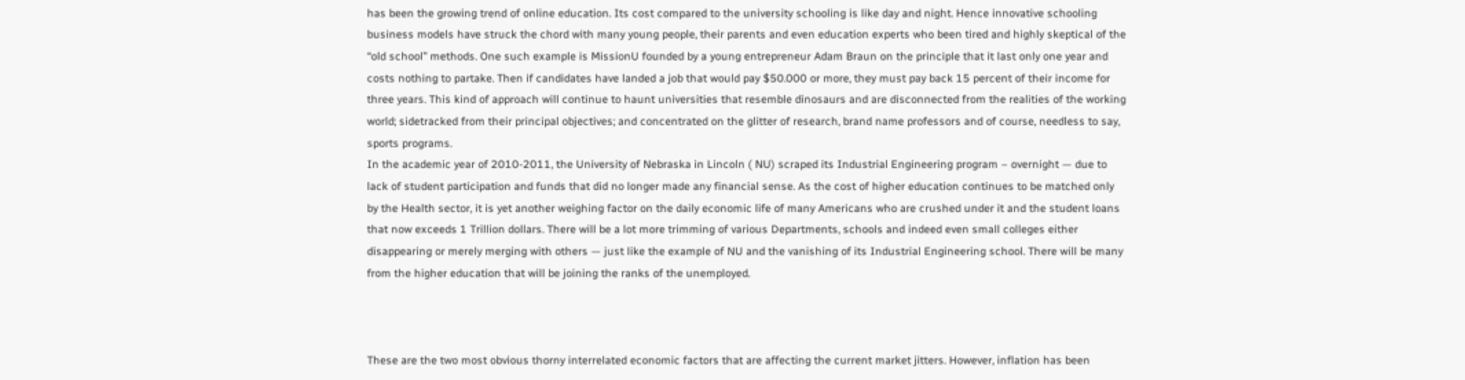has been the growing trend of online education. Its cost compared to the university schooling is like day and night. Hence innovative schooling business models have struck the chord with many young people, their parents and even education experts who been tired and highly skeptical of the “old school” methods. One such example is MissionU founded by a young entrepreneur Adam Braun on the principle that it last only one year and costs nothing to partake. Then if candidates have landed a job that would pay $50.000 or more, they must pay back 15 percent of their income for three years. This kind of approach will continue to haunt universities that resemble dinosaurs and are disconnected from the realities of the working world; sidetracked from their principal objectives; and concentrated on the glitter of research, brand name professors and of course, needless to say, sports programs.
In the academic year of 2010-2011, the University of Nebraska in Lincoln ( NU) scraped its Industrial Engineering program – overnight — due to lack of student participation and funds that did no longer made any financial sense. As the cost of higher education continues to be matched only by the Health sector, it is yet another weighing factor on the daily economic life of many Americans who are crushed under it and the student loans that now exceeds 1 Trillion dollars. There will be a lot more trimming of various Departments, schools and indeed even small colleges either disappearing or merely merging with others — just like the example of NU and the vanishing of its Industrial Engineering school. There will be many from the higher education that will be joining the ranks of the unemployed.



These are the two most obvious thorny interrelated economic factors that are affecting the current market jitters. However, inflation has been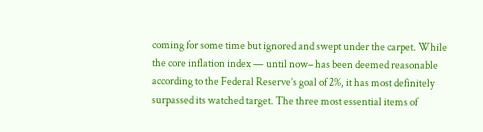coming for some time but ignored and swept under the carpet. While the core inflation index — until now– has been deemed reasonable according to the Federal Reserve’s goal of 2%, it has most definitely surpassed its watched target. The three most essential items of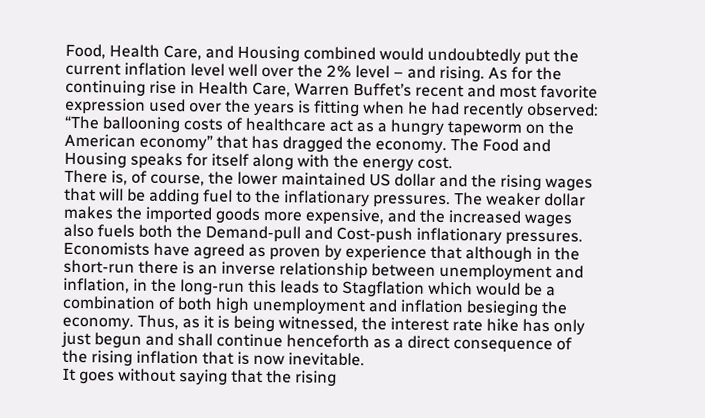Food, Health Care, and Housing combined would undoubtedly put the current inflation level well over the 2% level – and rising. As for the continuing rise in Health Care, Warren Buffet’s recent and most favorite expression used over the years is fitting when he had recently observed: “The ballooning costs of healthcare act as a hungry tapeworm on the American economy” that has dragged the economy. The Food and Housing speaks for itself along with the energy cost.
There is, of course, the lower maintained US dollar and the rising wages that will be adding fuel to the inflationary pressures. The weaker dollar makes the imported goods more expensive, and the increased wages also fuels both the Demand-pull and Cost-push inflationary pressures. Economists have agreed as proven by experience that although in the short-run there is an inverse relationship between unemployment and inflation, in the long-run this leads to Stagflation which would be a combination of both high unemployment and inflation besieging the economy. Thus, as it is being witnessed, the interest rate hike has only just begun and shall continue henceforth as a direct consequence of the rising inflation that is now inevitable.
It goes without saying that the rising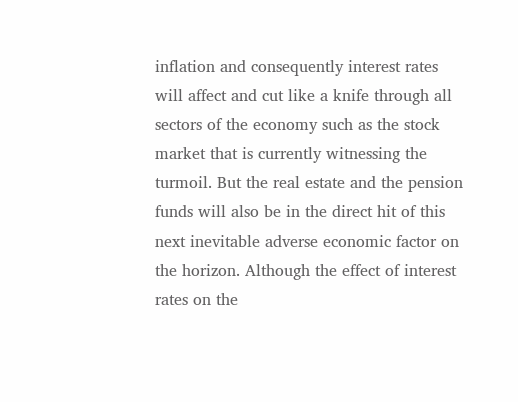inflation and consequently interest rates will affect and cut like a knife through all sectors of the economy such as the stock market that is currently witnessing the turmoil. But the real estate and the pension funds will also be in the direct hit of this next inevitable adverse economic factor on the horizon. Although the effect of interest rates on the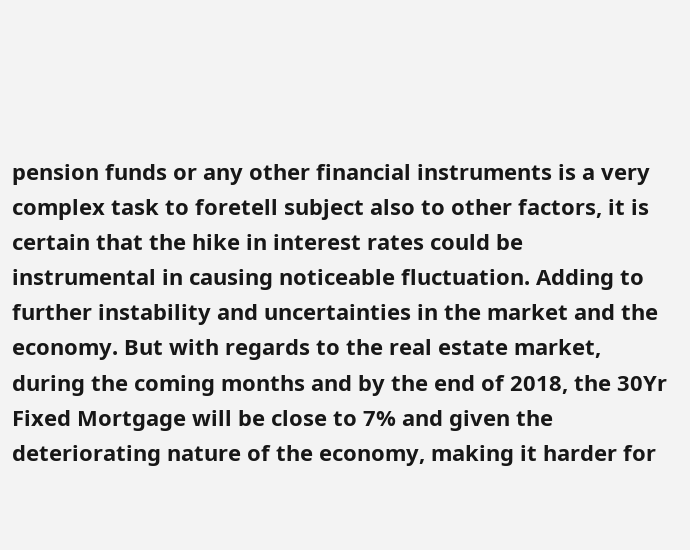pension funds or any other financial instruments is a very complex task to foretell subject also to other factors, it is certain that the hike in interest rates could be instrumental in causing noticeable fluctuation. Adding to further instability and uncertainties in the market and the economy. But with regards to the real estate market, during the coming months and by the end of 2018, the 30Yr Fixed Mortgage will be close to 7% and given the deteriorating nature of the economy, making it harder for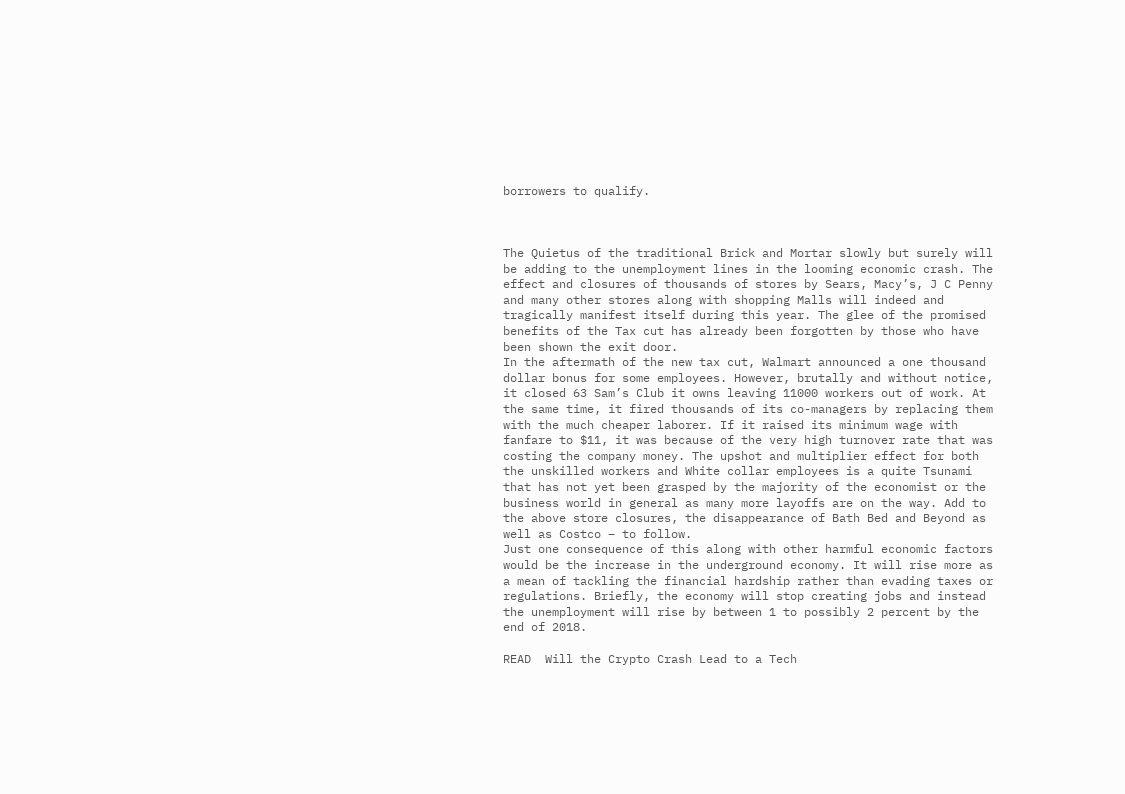borrowers to qualify.



The Quietus of the traditional Brick and Mortar slowly but surely will be adding to the unemployment lines in the looming economic crash. The effect and closures of thousands of stores by Sears, Macy’s, J C Penny and many other stores along with shopping Malls will indeed and tragically manifest itself during this year. The glee of the promised benefits of the Tax cut has already been forgotten by those who have been shown the exit door.
In the aftermath of the new tax cut, Walmart announced a one thousand dollar bonus for some employees. However, brutally and without notice, it closed 63 Sam’s Club it owns leaving 11000 workers out of work. At the same time, it fired thousands of its co-managers by replacing them with the much cheaper laborer. If it raised its minimum wage with fanfare to $11, it was because of the very high turnover rate that was costing the company money. The upshot and multiplier effect for both the unskilled workers and White collar employees is a quite Tsunami that has not yet been grasped by the majority of the economist or the business world in general as many more layoffs are on the way. Add to the above store closures, the disappearance of Bath Bed and Beyond as well as Costco – to follow.
Just one consequence of this along with other harmful economic factors would be the increase in the underground economy. It will rise more as a mean of tackling the financial hardship rather than evading taxes or regulations. Briefly, the economy will stop creating jobs and instead the unemployment will rise by between 1 to possibly 2 percent by the end of 2018.

READ  Will the Crypto Crash Lead to a Tech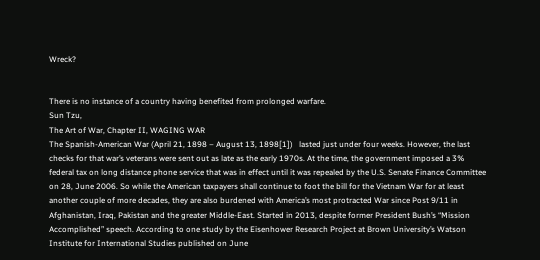Wreck?


There is no instance of a country having benefited from prolonged warfare.
Sun Tzu,
The Art of War, Chapter II, WAGING WAR
The Spanish-American War (April 21, 1898 – August 13, 1898[1])   lasted just under four weeks. However, the last checks for that war’s veterans were sent out as late as the early 1970s. At the time, the government imposed a 3% federal tax on long distance phone service that was in effect until it was repealed by the U.S. Senate Finance Committee on 28, June 2006. So while the American taxpayers shall continue to foot the bill for the Vietnam War for at least another couple of more decades, they are also burdened with America’s most protracted War since Post 9/11 in Afghanistan, Iraq, Pakistan and the greater Middle-East. Started in 2013, despite former President Bush’s “Mission Accomplished” speech. According to one study by the Eisenhower Research Project at Brown University’s Watson Institute for International Studies published on June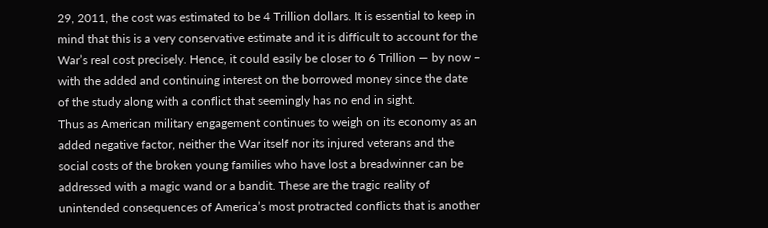29, 2011, the cost was estimated to be 4 Trillion dollars. It is essential to keep in mind that this is a very conservative estimate and it is difficult to account for the War’s real cost precisely. Hence, it could easily be closer to 6 Trillion — by now – with the added and continuing interest on the borrowed money since the date of the study along with a conflict that seemingly has no end in sight.
Thus as American military engagement continues to weigh on its economy as an added negative factor, neither the War itself nor its injured veterans and the social costs of the broken young families who have lost a breadwinner can be addressed with a magic wand or a bandit. These are the tragic reality of unintended consequences of America’s most protracted conflicts that is another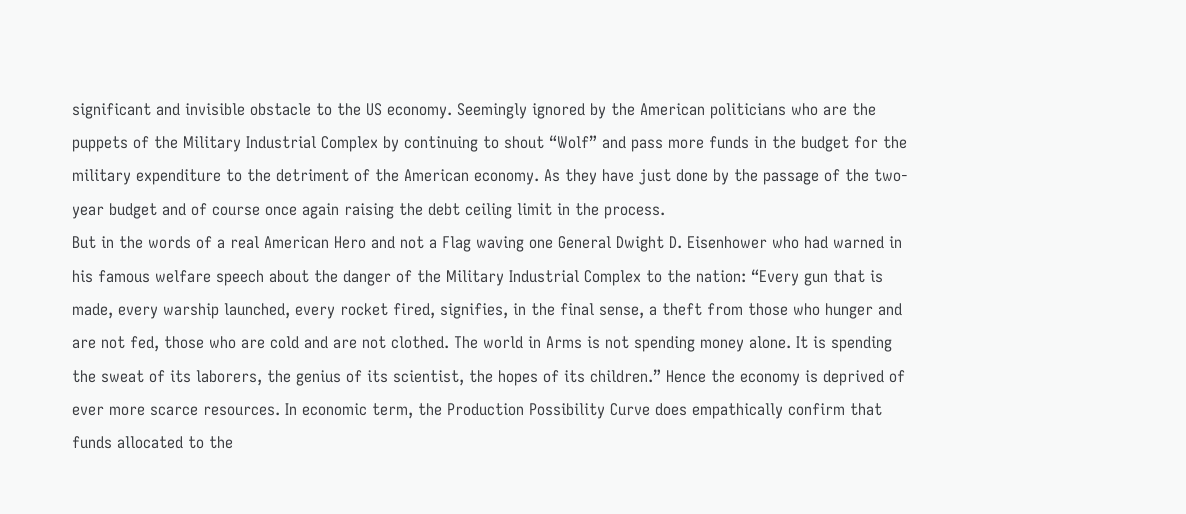significant and invisible obstacle to the US economy. Seemingly ignored by the American politicians who are the puppets of the Military Industrial Complex by continuing to shout “Wolf” and pass more funds in the budget for the military expenditure to the detriment of the American economy. As they have just done by the passage of the two-year budget and of course once again raising the debt ceiling limit in the process.
But in the words of a real American Hero and not a Flag waving one General Dwight D. Eisenhower who had warned in his famous welfare speech about the danger of the Military Industrial Complex to the nation: “Every gun that is made, every warship launched, every rocket fired, signifies, in the final sense, a theft from those who hunger and are not fed, those who are cold and are not clothed. The world in Arms is not spending money alone. It is spending the sweat of its laborers, the genius of its scientist, the hopes of its children.” Hence the economy is deprived of ever more scarce resources. In economic term, the Production Possibility Curve does empathically confirm that funds allocated to the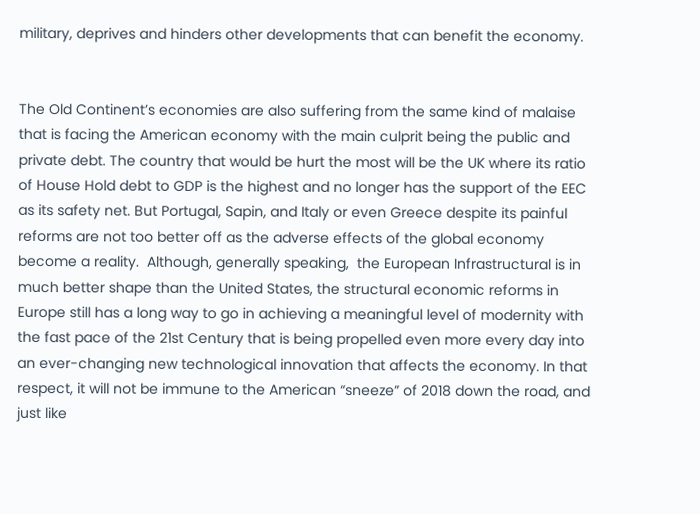military, deprives and hinders other developments that can benefit the economy.


The Old Continent’s economies are also suffering from the same kind of malaise that is facing the American economy with the main culprit being the public and private debt. The country that would be hurt the most will be the UK where its ratio of House Hold debt to GDP is the highest and no longer has the support of the EEC as its safety net. But Portugal, Sapin, and Italy or even Greece despite its painful reforms are not too better off as the adverse effects of the global economy become a reality.  Although, generally speaking,  the European Infrastructural is in much better shape than the United States, the structural economic reforms in Europe still has a long way to go in achieving a meaningful level of modernity with the fast pace of the 21st Century that is being propelled even more every day into an ever-changing new technological innovation that affects the economy. In that respect, it will not be immune to the American “sneeze” of 2018 down the road, and just like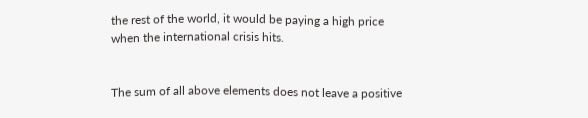the rest of the world, it would be paying a high price when the international crisis hits.


The sum of all above elements does not leave a positive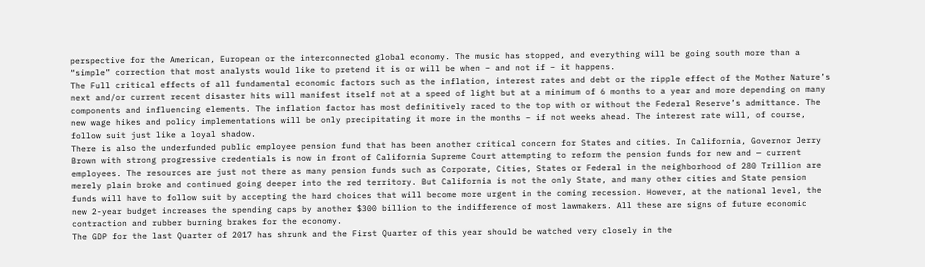perspective for the American, European or the interconnected global economy. The music has stopped, and everything will be going south more than a “simple” correction that most analysts would like to pretend it is or will be when – and not if – it happens.
The Full critical effects of all fundamental economic factors such as the inflation, interest rates and debt or the ripple effect of the Mother Nature’s next and/or current recent disaster hits will manifest itself not at a speed of light but at a minimum of 6 months to a year and more depending on many components and influencing elements. The inflation factor has most definitively raced to the top with or without the Federal Reserve’s admittance. The new wage hikes and policy implementations will be only precipitating it more in the months – if not weeks ahead. The interest rate will, of course, follow suit just like a loyal shadow.
There is also the underfunded public employee pension fund that has been another critical concern for States and cities. In California, Governor Jerry Brown with strong progressive credentials is now in front of California Supreme Court attempting to reform the pension funds for new and — current employees. The resources are just not there as many pension funds such as Corporate, Cities, States or Federal in the neighborhood of 280 Trillion are merely plain broke and continued going deeper into the red territory. But California is not the only State, and many other cities and State pension funds will have to follow suit by accepting the hard choices that will become more urgent in the coming recession. However, at the national level, the new 2-year budget increases the spending caps by another $300 billion to the indifference of most lawmakers. All these are signs of future economic contraction and rubber burning brakes for the economy.
The GDP for the last Quarter of 2017 has shrunk and the First Quarter of this year should be watched very closely in the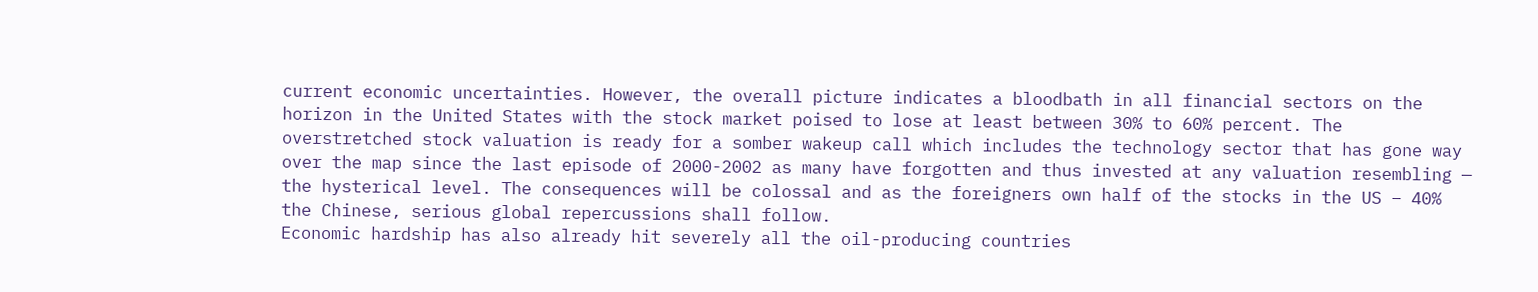current economic uncertainties. However, the overall picture indicates a bloodbath in all financial sectors on the horizon in the United States with the stock market poised to lose at least between 30% to 60% percent. The overstretched stock valuation is ready for a somber wakeup call which includes the technology sector that has gone way over the map since the last episode of 2000-2002 as many have forgotten and thus invested at any valuation resembling — the hysterical level. The consequences will be colossal and as the foreigners own half of the stocks in the US – 40% the Chinese, serious global repercussions shall follow.
Economic hardship has also already hit severely all the oil-producing countries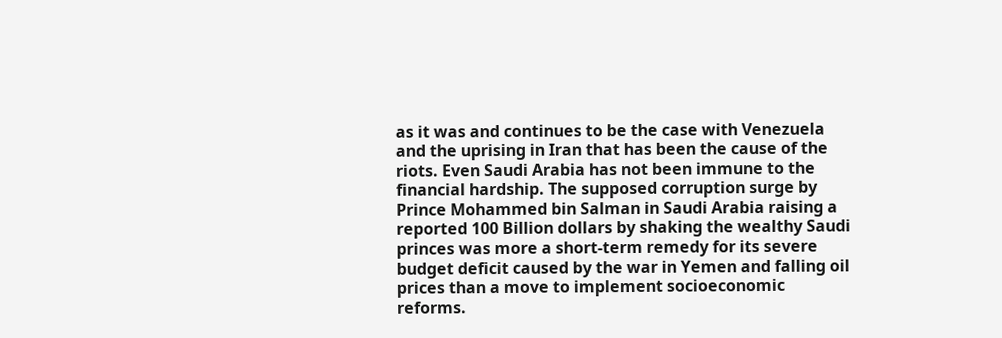as it was and continues to be the case with Venezuela and the uprising in Iran that has been the cause of the riots. Even Saudi Arabia has not been immune to the financial hardship. The supposed corruption surge by Prince Mohammed bin Salman in Saudi Arabia raising a reported 100 Billion dollars by shaking the wealthy Saudi princes was more a short-term remedy for its severe budget deficit caused by the war in Yemen and falling oil prices than a move to implement socioeconomic reforms.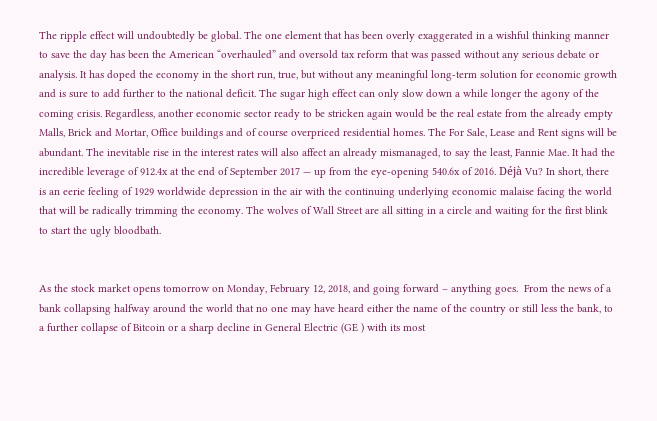The ripple effect will undoubtedly be global. The one element that has been overly exaggerated in a wishful thinking manner to save the day has been the American “overhauled” and oversold tax reform that was passed without any serious debate or analysis. It has doped the economy in the short run, true, but without any meaningful long-term solution for economic growth and is sure to add further to the national deficit. The sugar high effect can only slow down a while longer the agony of the coming crisis. Regardless, another economic sector ready to be stricken again would be the real estate from the already empty Malls, Brick and Mortar, Office buildings and of course overpriced residential homes. The For Sale, Lease and Rent signs will be abundant. The inevitable rise in the interest rates will also affect an already mismanaged, to say the least, Fannie Mae. It had the incredible leverage of 912.4x at the end of September 2017 — up from the eye-opening 540.6x of 2016. Déjà Vu? In short, there is an eerie feeling of 1929 worldwide depression in the air with the continuing underlying economic malaise facing the world that will be radically trimming the economy. The wolves of Wall Street are all sitting in a circle and waiting for the first blink to start the ugly bloodbath.


As the stock market opens tomorrow on Monday, February 12, 2018, and going forward – anything goes.  From the news of a bank collapsing halfway around the world that no one may have heard either the name of the country or still less the bank, to a further collapse of Bitcoin or a sharp decline in General Electric (GE ) with its most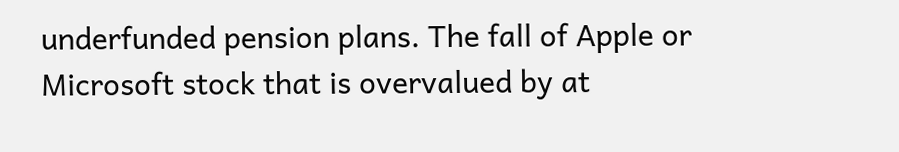underfunded pension plans. The fall of Apple or Microsoft stock that is overvalued by at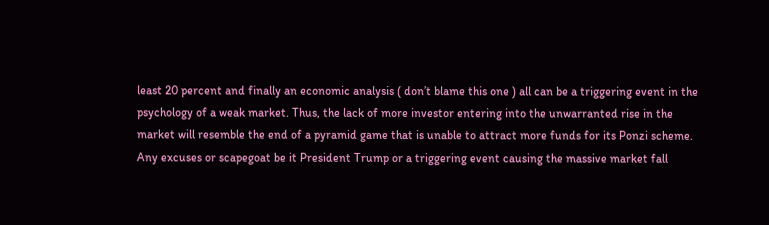least 20 percent and finally an economic analysis ( don’t blame this one ) all can be a triggering event in the psychology of a weak market. Thus, the lack of more investor entering into the unwarranted rise in the market will resemble the end of a pyramid game that is unable to attract more funds for its Ponzi scheme.
Any excuses or scapegoat be it President Trump or a triggering event causing the massive market fall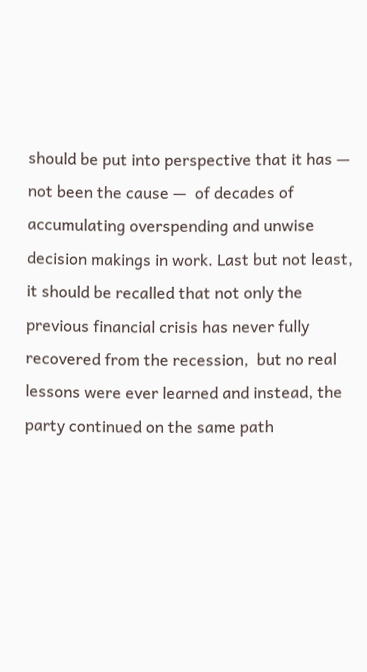should be put into perspective that it has — not been the cause —  of decades of accumulating overspending and unwise decision makings in work. Last but not least, it should be recalled that not only the previous financial crisis has never fully recovered from the recession,  but no real lessons were ever learned and instead, the party continued on the same path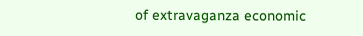of extravaganza economic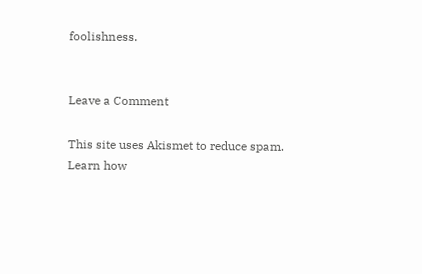foolishness.


Leave a Comment

This site uses Akismet to reduce spam. Learn how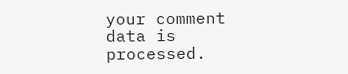your comment data is processed.